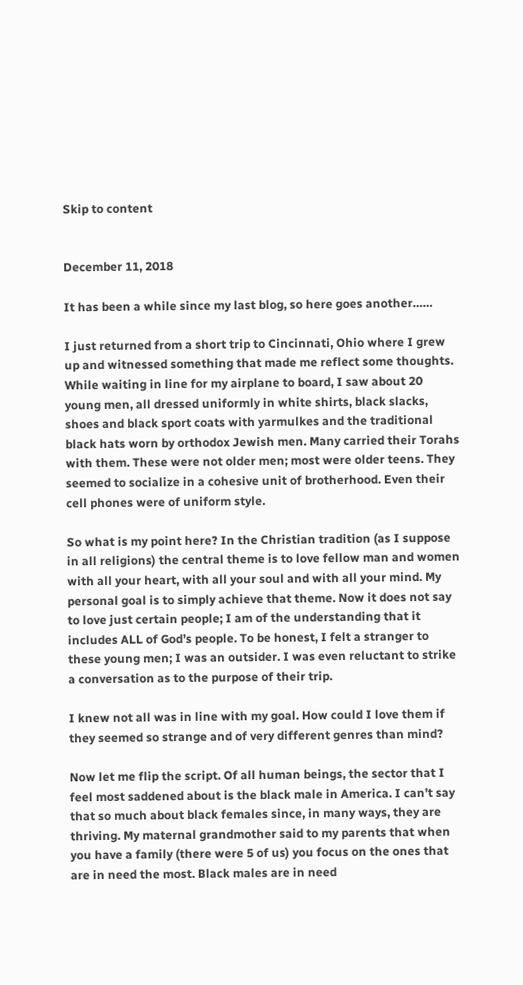Skip to content


December 11, 2018

It has been a while since my last blog, so here goes another……

I just returned from a short trip to Cincinnati, Ohio where I grew up and witnessed something that made me reflect some thoughts. While waiting in line for my airplane to board, I saw about 20 young men, all dressed uniformly in white shirts, black slacks, shoes and black sport coats with yarmulkes and the traditional black hats worn by orthodox Jewish men. Many carried their Torahs with them. These were not older men; most were older teens. They seemed to socialize in a cohesive unit of brotherhood. Even their cell phones were of uniform style.

So what is my point here? In the Christian tradition (as I suppose in all religions) the central theme is to love fellow man and women with all your heart, with all your soul and with all your mind. My personal goal is to simply achieve that theme. Now it does not say to love just certain people; I am of the understanding that it includes ALL of God’s people. To be honest, I felt a stranger to these young men; I was an outsider. I was even reluctant to strike a conversation as to the purpose of their trip.

I knew not all was in line with my goal. How could I love them if they seemed so strange and of very different genres than mind?

Now let me flip the script. Of all human beings, the sector that I feel most saddened about is the black male in America. I can’t say that so much about black females since, in many ways, they are thriving. My maternal grandmother said to my parents that when you have a family (there were 5 of us) you focus on the ones that are in need the most. Black males are in need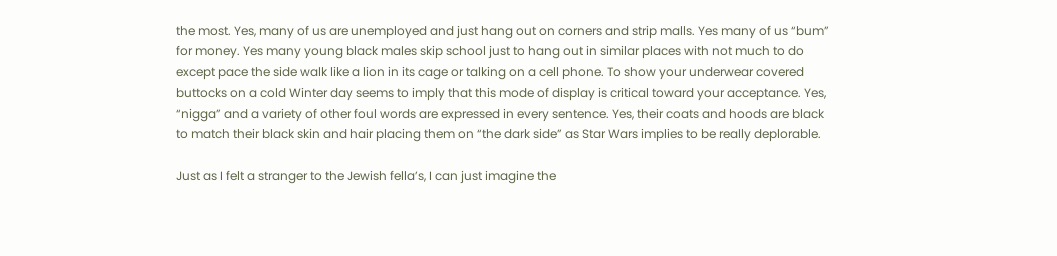the most. Yes, many of us are unemployed and just hang out on corners and strip malls. Yes many of us “bum” for money. Yes many young black males skip school just to hang out in similar places with not much to do except pace the side walk like a lion in its cage or talking on a cell phone. To show your underwear covered buttocks on a cold Winter day seems to imply that this mode of display is critical toward your acceptance. Yes, “nigga” and a variety of other foul words are expressed in every sentence. Yes, their coats and hoods are black to match their black skin and hair placing them on “the dark side” as Star Wars implies to be really deplorable.

Just as I felt a stranger to the Jewish fella’s, I can just imagine the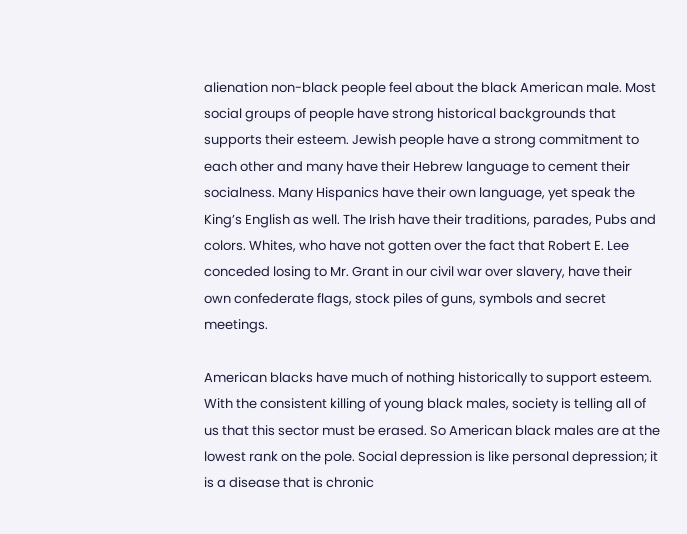alienation non-black people feel about the black American male. Most social groups of people have strong historical backgrounds that supports their esteem. Jewish people have a strong commitment to each other and many have their Hebrew language to cement their socialness. Many Hispanics have their own language, yet speak the King’s English as well. The Irish have their traditions, parades, Pubs and colors. Whites, who have not gotten over the fact that Robert E. Lee conceded losing to Mr. Grant in our civil war over slavery, have their own confederate flags, stock piles of guns, symbols and secret meetings.

American blacks have much of nothing historically to support esteem. With the consistent killing of young black males, society is telling all of us that this sector must be erased. So American black males are at the lowest rank on the pole. Social depression is like personal depression; it is a disease that is chronic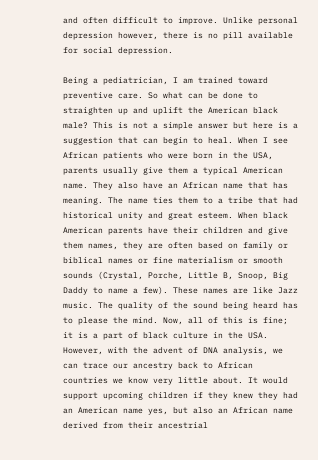and often difficult to improve. Unlike personal depression however, there is no pill available for social depression.

Being a pediatrician, I am trained toward preventive care. So what can be done to straighten up and uplift the American black male? This is not a simple answer but here is a suggestion that can begin to heal. When I see African patients who were born in the USA, parents usually give them a typical American name. They also have an African name that has meaning. The name ties them to a tribe that had historical unity and great esteem. When black American parents have their children and give them names, they are often based on family or biblical names or fine materialism or smooth sounds (Crystal, Porche, Little B, Snoop, Big Daddy to name a few). These names are like Jazz music. The quality of the sound being heard has to please the mind. Now, all of this is fine; it is a part of black culture in the USA. However, with the advent of DNA analysis, we can trace our ancestry back to African countries we know very little about. It would support upcoming children if they knew they had an American name yes, but also an African name derived from their ancestrial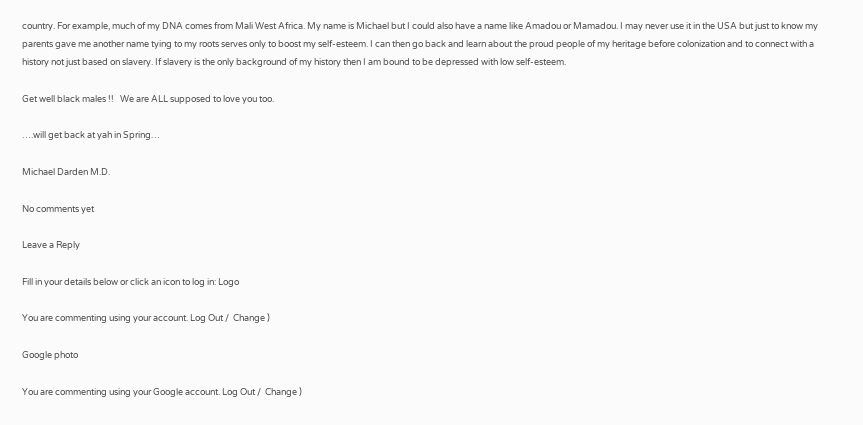country. For example, much of my DNA comes from Mali West Africa. My name is Michael but I could also have a name like Amadou or Mamadou. I may never use it in the USA but just to know my parents gave me another name tying to my roots serves only to boost my self-esteem. I can then go back and learn about the proud people of my heritage before colonization and to connect with a history not just based on slavery. If slavery is the only background of my history then I am bound to be depressed with low self-esteem.

Get well black males !!   We are ALL supposed to love you too.

….will get back at yah in Spring…

Michael Darden M.D.

No comments yet

Leave a Reply

Fill in your details below or click an icon to log in: Logo

You are commenting using your account. Log Out /  Change )

Google photo

You are commenting using your Google account. Log Out /  Change )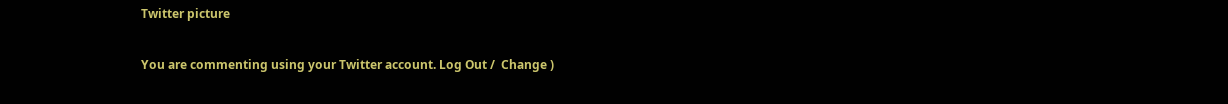Twitter picture

You are commenting using your Twitter account. Log Out /  Change )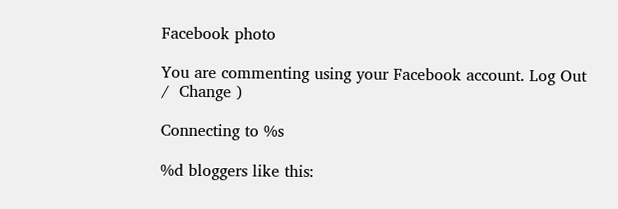Facebook photo

You are commenting using your Facebook account. Log Out /  Change )

Connecting to %s

%d bloggers like this: